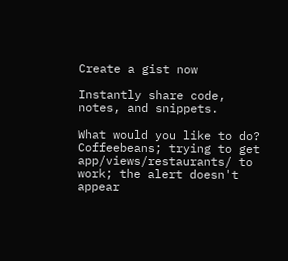Create a gist now

Instantly share code, notes, and snippets.

What would you like to do?
Coffeebeans; trying to get app/views/restaurants/ to work; the alert doesn't appear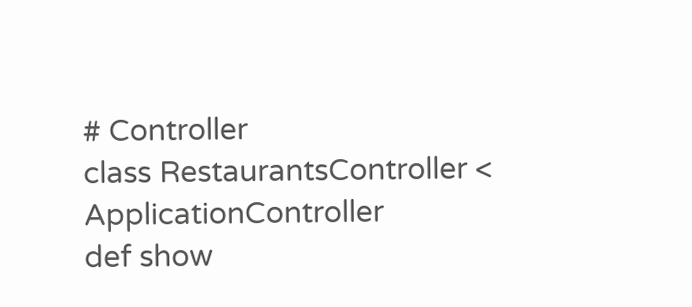# Controller
class RestaurantsController < ApplicationController
def show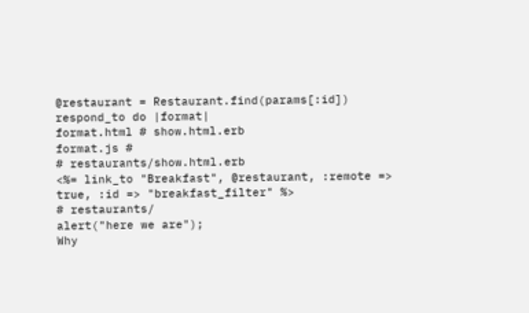@restaurant = Restaurant.find(params[:id])
respond_to do |format|
format.html # show.html.erb
format.js #
# restaurants/show.html.erb
<%= link_to "Breakfast", @restaurant, :remote => true, :id => "breakfast_filter" %>
# restaurants/
alert("here we are");
Why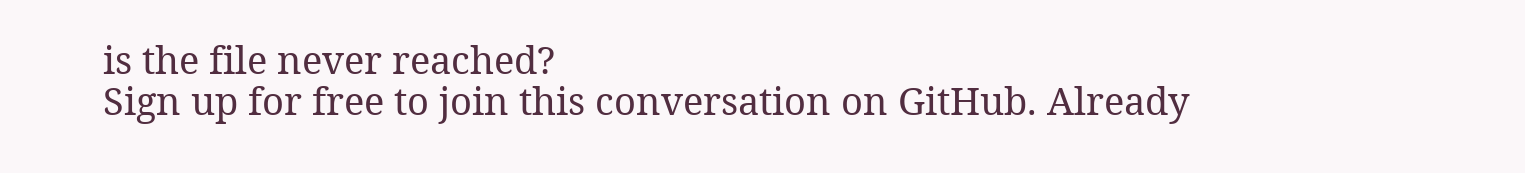is the file never reached?
Sign up for free to join this conversation on GitHub. Already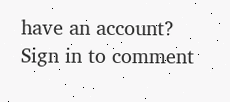have an account? Sign in to comment